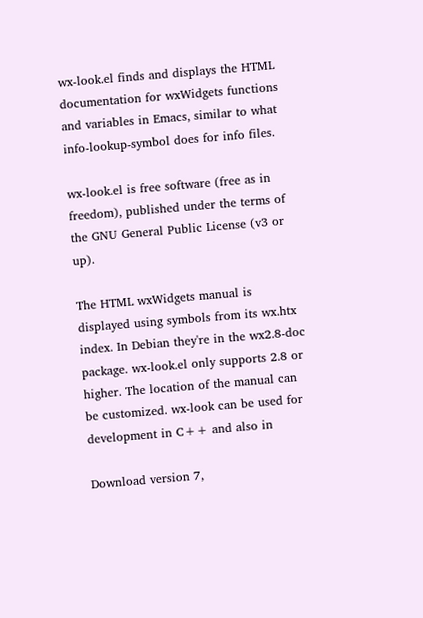wx-look.el finds and displays the HTML documentation for wxWidgets functions and variables in Emacs, similar to what info-lookup-symbol does for info files.

wx-look.el is free software (free as in freedom), published under the terms of the GNU General Public License (v3 or up).

The HTML wxWidgets manual is displayed using symbols from its wx.htx index. In Debian they're in the wx2.8-doc package. wx-look.el only supports 2.8 or higher. The location of the manual can be customized. wx-look can be used for development in C++ and also in

Download version 7,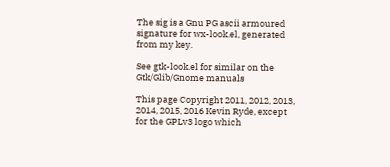The sig is a Gnu PG ascii armoured signature for wx-look.el, generated from my key.

See gtk-look.el for similar on the Gtk/Glib/Gnome manuals

This page Copyright 2011, 2012, 2013, 2014, 2015, 2016 Kevin Ryde, except for the GPLv3 logo which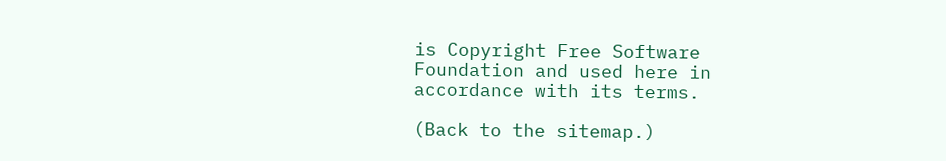is Copyright Free Software Foundation and used here in accordance with its terms.

(Back to the sitemap.)